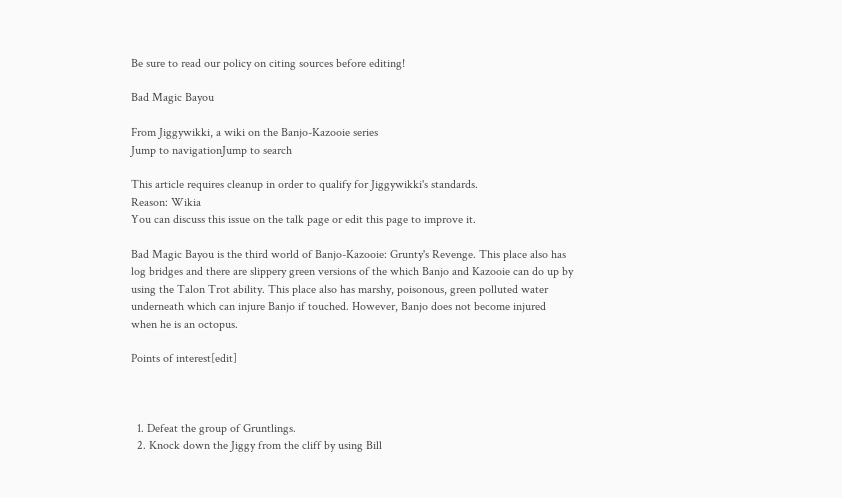Be sure to read our policy on citing sources before editing!

Bad Magic Bayou

From Jiggywikki, a wiki on the Banjo-Kazooie series
Jump to navigationJump to search

This article requires cleanup in order to qualify for Jiggywikki's standards.
Reason: Wikia
You can discuss this issue on the talk page or edit this page to improve it.

Bad Magic Bayou is the third world of Banjo-Kazooie: Grunty's Revenge. This place also has log bridges and there are slippery green versions of the which Banjo and Kazooie can do up by using the Talon Trot ability. This place also has marshy, poisonous, green polluted water underneath which can injure Banjo if touched. However, Banjo does not become injured when he is an octopus.

Points of interest[edit]



  1. Defeat the group of Gruntlings.
  2. Knock down the Jiggy from the cliff by using Bill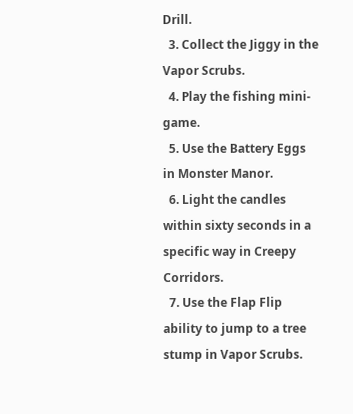Drill.
  3. Collect the Jiggy in the Vapor Scrubs.
  4. Play the fishing mini-game.
  5. Use the Battery Eggs in Monster Manor.
  6. Light the candles within sixty seconds in a specific way in Creepy Corridors.
  7. Use the Flap Flip ability to jump to a tree stump in Vapor Scrubs.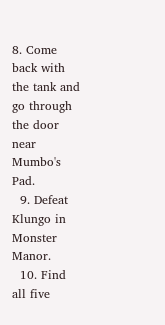8. Come back with the tank and go through the door near Mumbo's Pad.
  9. Defeat Klungo in Monster Manor.
  10. Find all five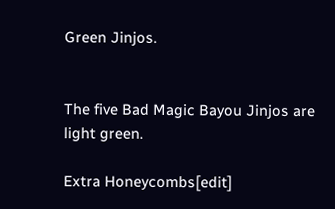Green Jinjos.


The five Bad Magic Bayou Jinjos are light green.

Extra Honeycombs[edit]